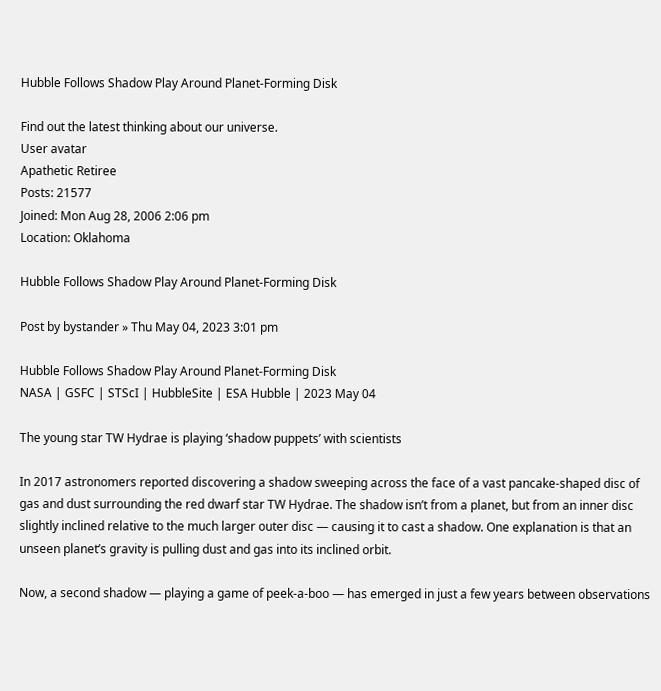Hubble Follows Shadow Play Around Planet-Forming Disk

Find out the latest thinking about our universe.
User avatar
Apathetic Retiree
Posts: 21577
Joined: Mon Aug 28, 2006 2:06 pm
Location: Oklahoma

Hubble Follows Shadow Play Around Planet-Forming Disk

Post by bystander » Thu May 04, 2023 3:01 pm

Hubble Follows Shadow Play Around Planet-Forming Disk
NASA | GSFC | STScI | HubbleSite | ESA Hubble | 2023 May 04

The young star TW Hydrae is playing ‘shadow puppets’ with scientists

In 2017 astronomers reported discovering a shadow sweeping across the face of a vast pancake-shaped disc of gas and dust surrounding the red dwarf star TW Hydrae. The shadow isn’t from a planet, but from an inner disc slightly inclined relative to the much larger outer disc — causing it to cast a shadow. One explanation is that an unseen planet’s gravity is pulling dust and gas into its inclined orbit.

Now, a second shadow — playing a game of peek-a-boo — has emerged in just a few years between observations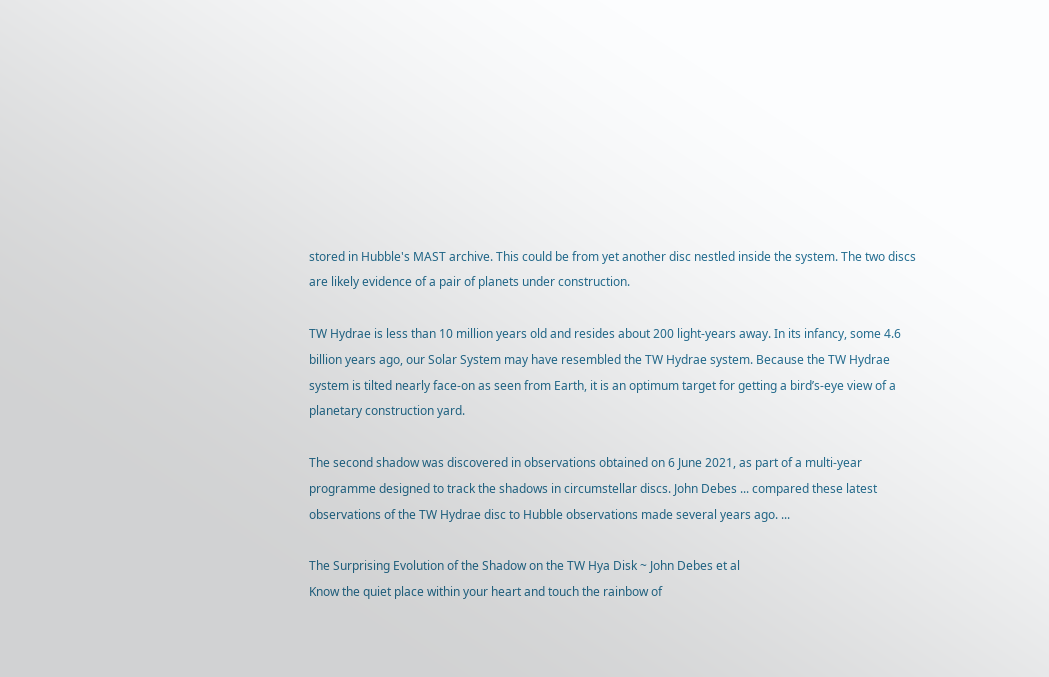stored in Hubble's MAST archive. This could be from yet another disc nestled inside the system. The two discs are likely evidence of a pair of planets under construction.

TW Hydrae is less than 10 million years old and resides about 200 light-years away. In its infancy, some 4.6 billion years ago, our Solar System may have resembled the TW Hydrae system. Because the TW Hydrae system is tilted nearly face-on as seen from Earth, it is an optimum target for getting a bird’s-eye view of a planetary construction yard.

The second shadow was discovered in observations obtained on 6 June 2021, as part of a multi-year programme designed to track the shadows in circumstellar discs. John Debes ... compared these latest observations of the TW Hydrae disc to Hubble observations made several years ago. ...

The Surprising Evolution of the Shadow on the TW Hya Disk ~ John Debes et al
Know the quiet place within your heart and touch the rainbow of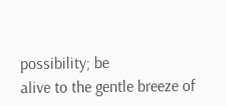possibility; be
alive to the gentle breeze of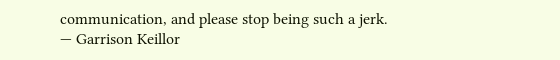communication, and please stop being such a jerk.
— Garrison Keillor